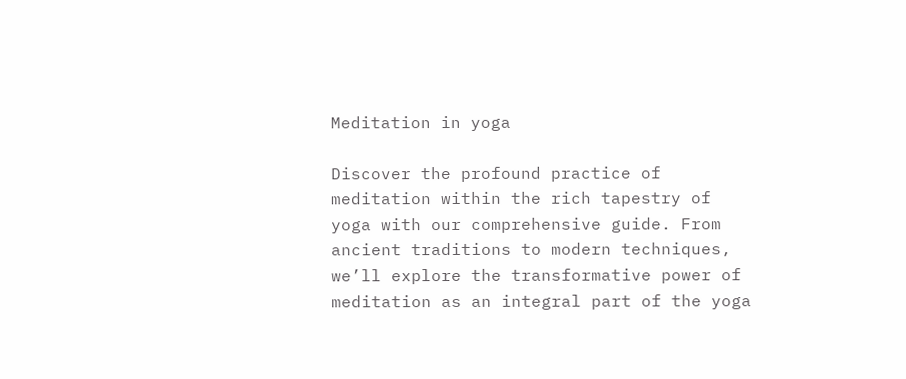Meditation in yoga

Discover the profound practice of meditation within the rich tapestry of yoga with our comprehensive guide. From ancient traditions to modern techniques, we’ll explore the transformative power of meditation as an integral part of the yoga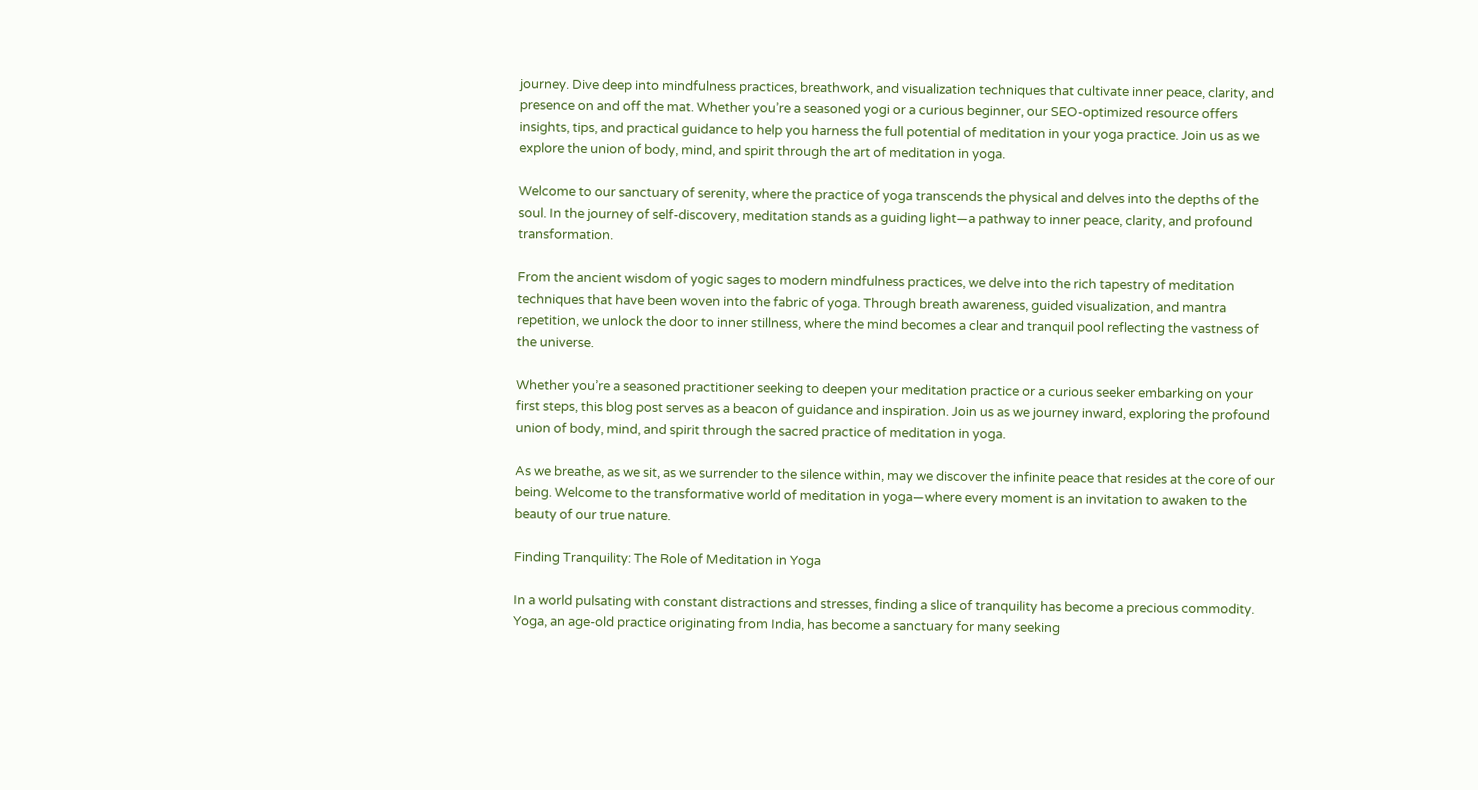journey. Dive deep into mindfulness practices, breathwork, and visualization techniques that cultivate inner peace, clarity, and presence on and off the mat. Whether you’re a seasoned yogi or a curious beginner, our SEO-optimized resource offers insights, tips, and practical guidance to help you harness the full potential of meditation in your yoga practice. Join us as we explore the union of body, mind, and spirit through the art of meditation in yoga.

Welcome to our sanctuary of serenity, where the practice of yoga transcends the physical and delves into the depths of the soul. In the journey of self-discovery, meditation stands as a guiding light—a pathway to inner peace, clarity, and profound transformation.

From the ancient wisdom of yogic sages to modern mindfulness practices, we delve into the rich tapestry of meditation techniques that have been woven into the fabric of yoga. Through breath awareness, guided visualization, and mantra repetition, we unlock the door to inner stillness, where the mind becomes a clear and tranquil pool reflecting the vastness of the universe.

Whether you’re a seasoned practitioner seeking to deepen your meditation practice or a curious seeker embarking on your first steps, this blog post serves as a beacon of guidance and inspiration. Join us as we journey inward, exploring the profound union of body, mind, and spirit through the sacred practice of meditation in yoga.

As we breathe, as we sit, as we surrender to the silence within, may we discover the infinite peace that resides at the core of our being. Welcome to the transformative world of meditation in yoga—where every moment is an invitation to awaken to the beauty of our true nature.

Finding Tranquility: The Role of Meditation in Yoga

In a world pulsating with constant distractions and stresses, finding a slice of tranquility has become a precious commodity. Yoga, an age-old practice originating from India, has become a sanctuary for many seeking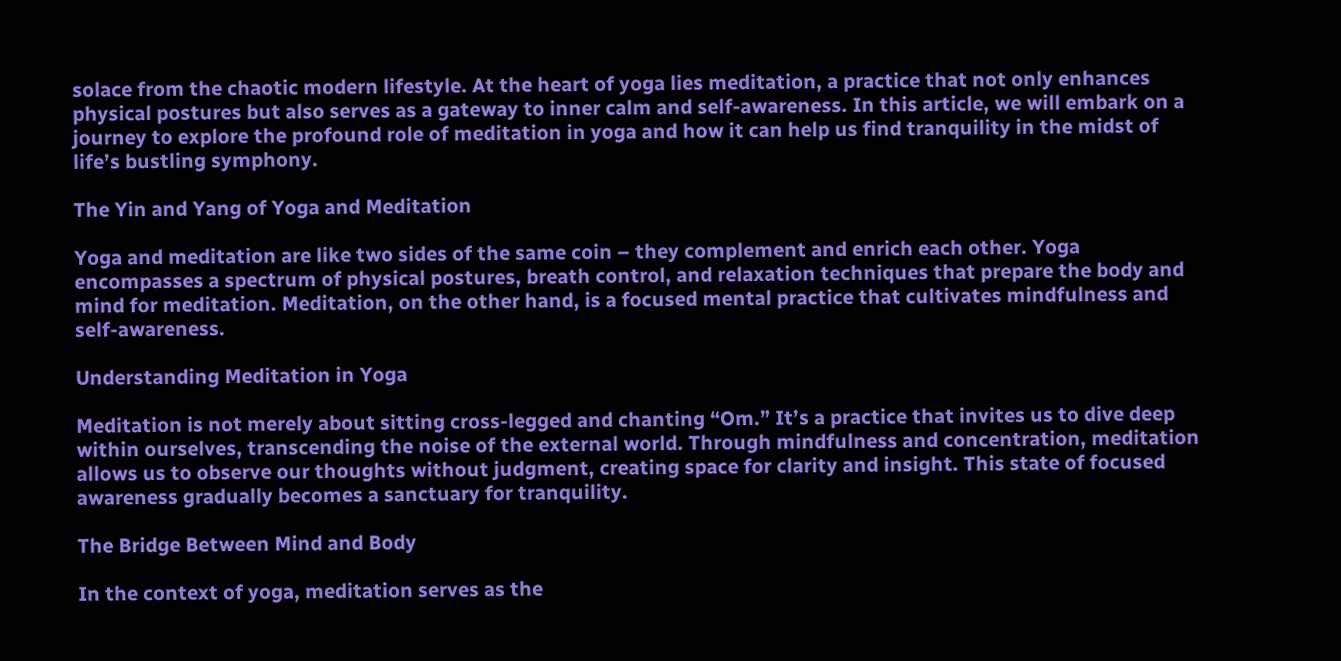solace from the chaotic modern lifestyle. At the heart of yoga lies meditation, a practice that not only enhances physical postures but also serves as a gateway to inner calm and self-awareness. In this article, we will embark on a journey to explore the profound role of meditation in yoga and how it can help us find tranquility in the midst of life’s bustling symphony.

The Yin and Yang of Yoga and Meditation

Yoga and meditation are like two sides of the same coin – they complement and enrich each other. Yoga encompasses a spectrum of physical postures, breath control, and relaxation techniques that prepare the body and mind for meditation. Meditation, on the other hand, is a focused mental practice that cultivates mindfulness and self-awareness.

Understanding Meditation in Yoga

Meditation is not merely about sitting cross-legged and chanting “Om.” It’s a practice that invites us to dive deep within ourselves, transcending the noise of the external world. Through mindfulness and concentration, meditation allows us to observe our thoughts without judgment, creating space for clarity and insight. This state of focused awareness gradually becomes a sanctuary for tranquility.

The Bridge Between Mind and Body

In the context of yoga, meditation serves as the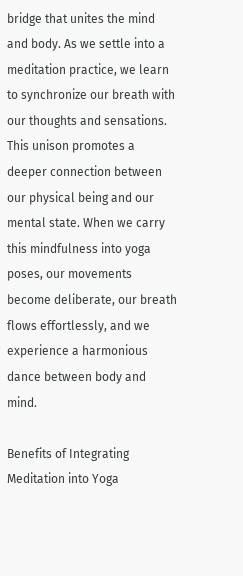bridge that unites the mind and body. As we settle into a meditation practice, we learn to synchronize our breath with our thoughts and sensations. This unison promotes a deeper connection between our physical being and our mental state. When we carry this mindfulness into yoga poses, our movements become deliberate, our breath flows effortlessly, and we experience a harmonious dance between body and mind.

Benefits of Integrating Meditation into Yoga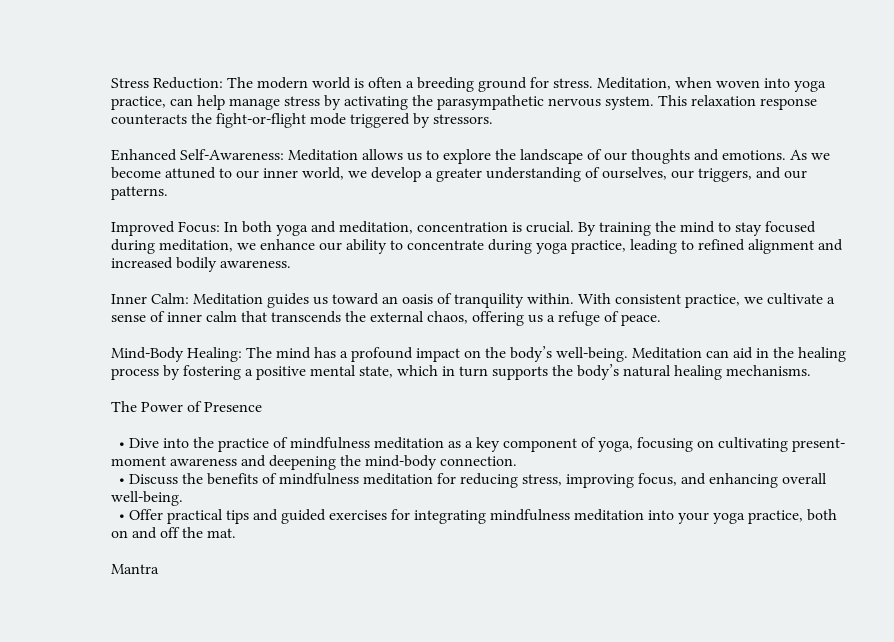Stress Reduction: The modern world is often a breeding ground for stress. Meditation, when woven into yoga practice, can help manage stress by activating the parasympathetic nervous system. This relaxation response counteracts the fight-or-flight mode triggered by stressors.

Enhanced Self-Awareness: Meditation allows us to explore the landscape of our thoughts and emotions. As we become attuned to our inner world, we develop a greater understanding of ourselves, our triggers, and our patterns.

Improved Focus: In both yoga and meditation, concentration is crucial. By training the mind to stay focused during meditation, we enhance our ability to concentrate during yoga practice, leading to refined alignment and increased bodily awareness.

Inner Calm: Meditation guides us toward an oasis of tranquility within. With consistent practice, we cultivate a sense of inner calm that transcends the external chaos, offering us a refuge of peace.

Mind-Body Healing: The mind has a profound impact on the body’s well-being. Meditation can aid in the healing process by fostering a positive mental state, which in turn supports the body’s natural healing mechanisms.

The Power of Presence

  • Dive into the practice of mindfulness meditation as a key component of yoga, focusing on cultivating present-moment awareness and deepening the mind-body connection.
  • Discuss the benefits of mindfulness meditation for reducing stress, improving focus, and enhancing overall well-being.
  • Offer practical tips and guided exercises for integrating mindfulness meditation into your yoga practice, both on and off the mat.

Mantra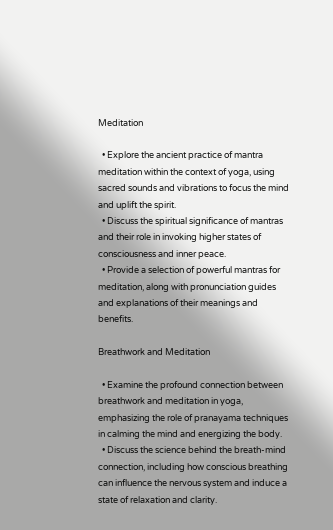Meditation

  • Explore the ancient practice of mantra meditation within the context of yoga, using sacred sounds and vibrations to focus the mind and uplift the spirit.
  • Discuss the spiritual significance of mantras and their role in invoking higher states of consciousness and inner peace.
  • Provide a selection of powerful mantras for meditation, along with pronunciation guides and explanations of their meanings and benefits.

Breathwork and Meditation

  • Examine the profound connection between breathwork and meditation in yoga, emphasizing the role of pranayama techniques in calming the mind and energizing the body.
  • Discuss the science behind the breath-mind connection, including how conscious breathing can influence the nervous system and induce a state of relaxation and clarity.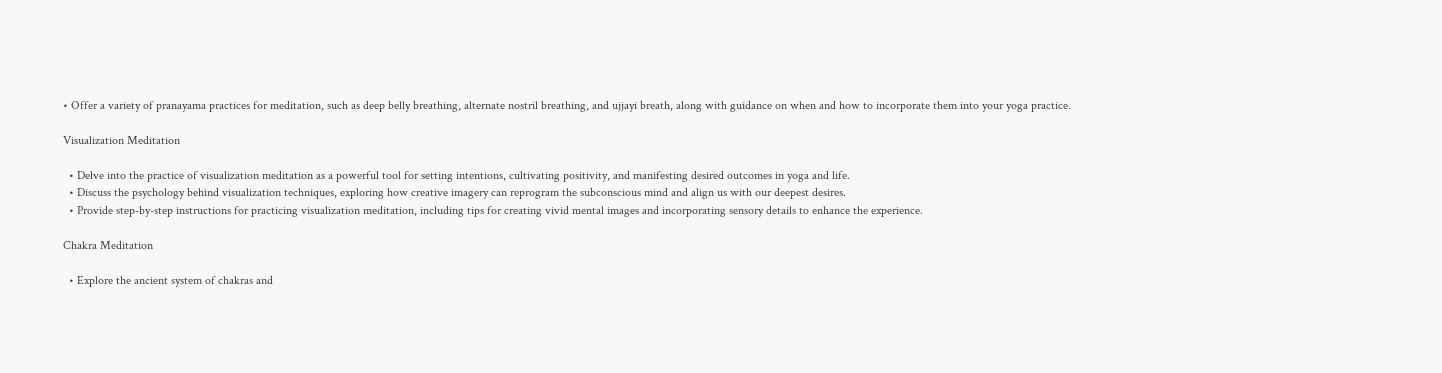• Offer a variety of pranayama practices for meditation, such as deep belly breathing, alternate nostril breathing, and ujjayi breath, along with guidance on when and how to incorporate them into your yoga practice.

Visualization Meditation

  • Delve into the practice of visualization meditation as a powerful tool for setting intentions, cultivating positivity, and manifesting desired outcomes in yoga and life.
  • Discuss the psychology behind visualization techniques, exploring how creative imagery can reprogram the subconscious mind and align us with our deepest desires.
  • Provide step-by-step instructions for practicing visualization meditation, including tips for creating vivid mental images and incorporating sensory details to enhance the experience.

Chakra Meditation

  • Explore the ancient system of chakras and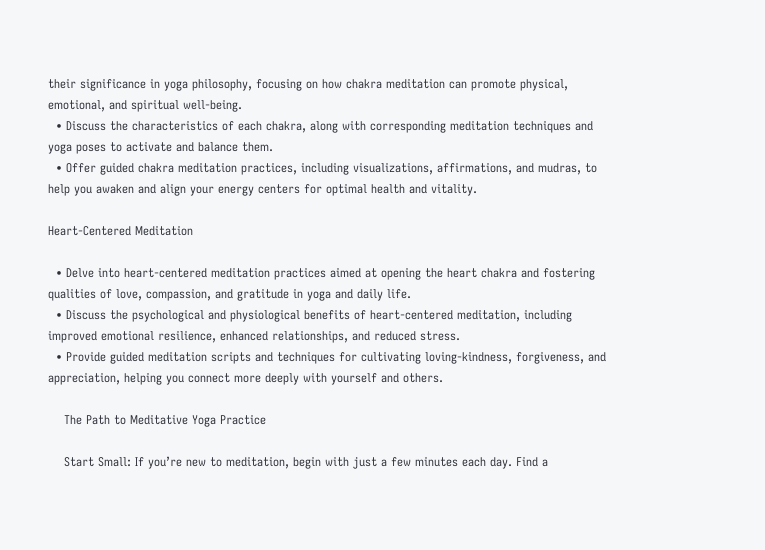their significance in yoga philosophy, focusing on how chakra meditation can promote physical, emotional, and spiritual well-being.
  • Discuss the characteristics of each chakra, along with corresponding meditation techniques and yoga poses to activate and balance them.
  • Offer guided chakra meditation practices, including visualizations, affirmations, and mudras, to help you awaken and align your energy centers for optimal health and vitality.

Heart-Centered Meditation

  • Delve into heart-centered meditation practices aimed at opening the heart chakra and fostering qualities of love, compassion, and gratitude in yoga and daily life.
  • Discuss the psychological and physiological benefits of heart-centered meditation, including improved emotional resilience, enhanced relationships, and reduced stress.
  • Provide guided meditation scripts and techniques for cultivating loving-kindness, forgiveness, and appreciation, helping you connect more deeply with yourself and others.

    The Path to Meditative Yoga Practice

    Start Small: If you’re new to meditation, begin with just a few minutes each day. Find a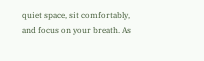quiet space, sit comfortably, and focus on your breath. As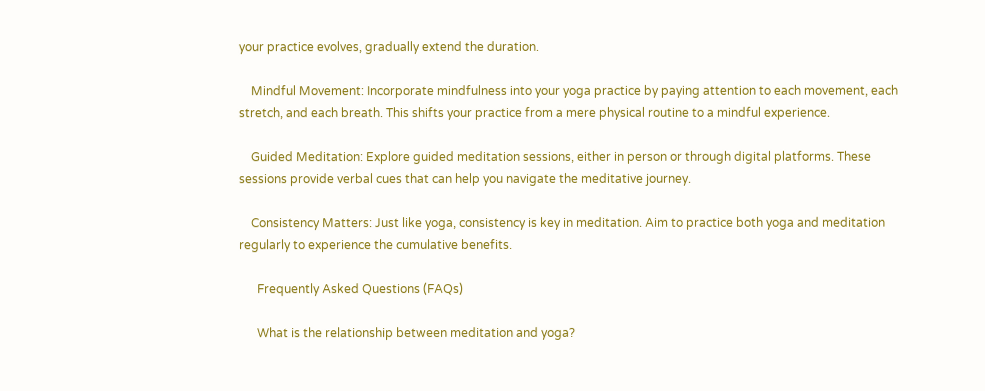your practice evolves, gradually extend the duration.

    Mindful Movement: Incorporate mindfulness into your yoga practice by paying attention to each movement, each stretch, and each breath. This shifts your practice from a mere physical routine to a mindful experience.

    Guided Meditation: Explore guided meditation sessions, either in person or through digital platforms. These sessions provide verbal cues that can help you navigate the meditative journey.

    Consistency Matters: Just like yoga, consistency is key in meditation. Aim to practice both yoga and meditation regularly to experience the cumulative benefits.

      Frequently Asked Questions (FAQs)

      What is the relationship between meditation and yoga?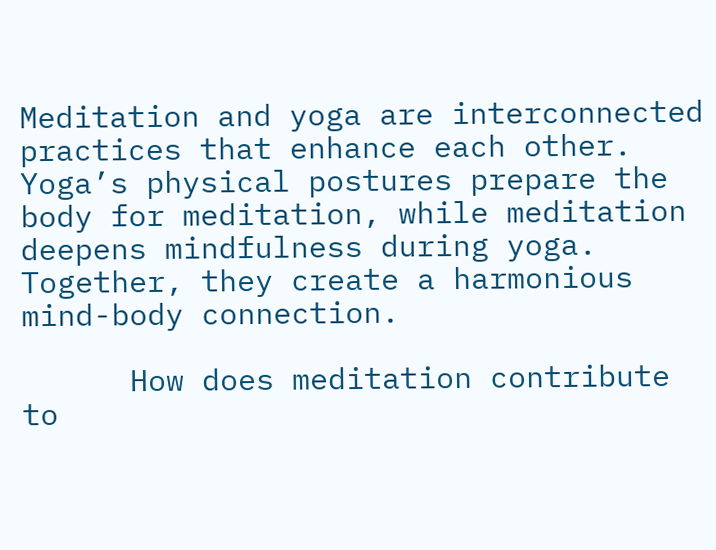Meditation and yoga are interconnected practices that enhance each other. Yoga’s physical postures prepare the body for meditation, while meditation deepens mindfulness during yoga. Together, they create a harmonious mind-body connection.

      How does meditation contribute to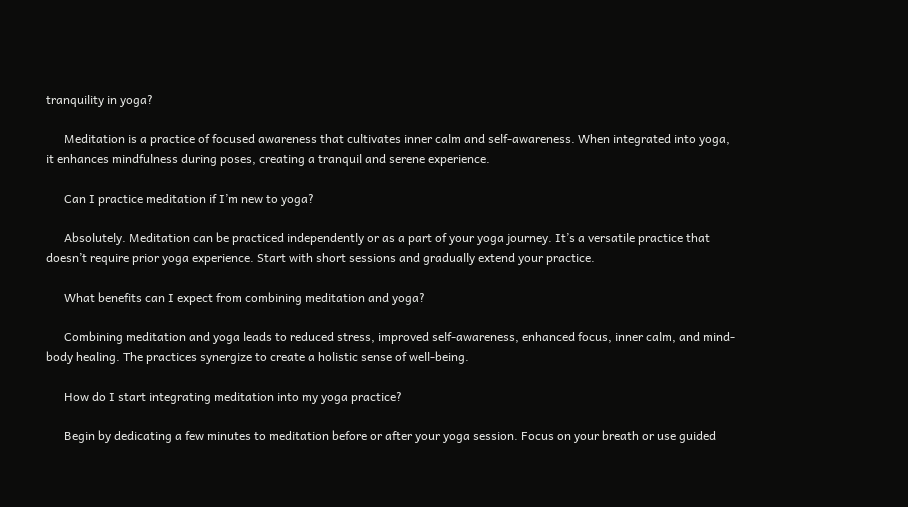tranquility in yoga?

      Meditation is a practice of focused awareness that cultivates inner calm and self-awareness. When integrated into yoga, it enhances mindfulness during poses, creating a tranquil and serene experience.

      Can I practice meditation if I’m new to yoga?

      Absolutely. Meditation can be practiced independently or as a part of your yoga journey. It’s a versatile practice that doesn’t require prior yoga experience. Start with short sessions and gradually extend your practice.

      What benefits can I expect from combining meditation and yoga?

      Combining meditation and yoga leads to reduced stress, improved self-awareness, enhanced focus, inner calm, and mind-body healing. The practices synergize to create a holistic sense of well-being.

      How do I start integrating meditation into my yoga practice?

      Begin by dedicating a few minutes to meditation before or after your yoga session. Focus on your breath or use guided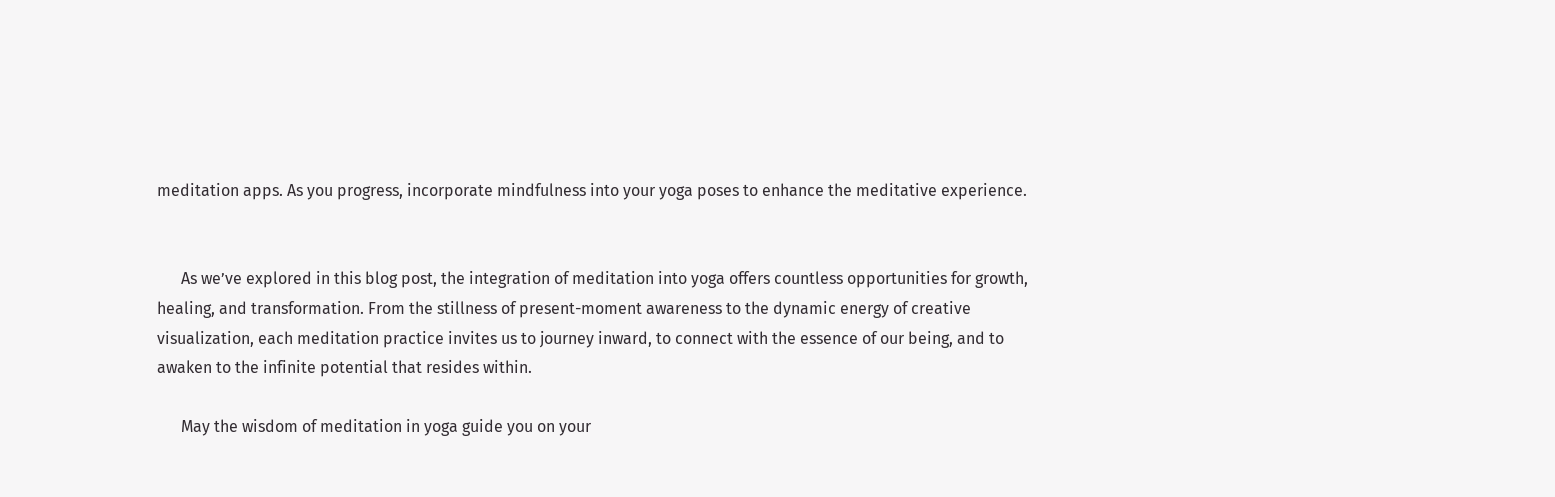meditation apps. As you progress, incorporate mindfulness into your yoga poses to enhance the meditative experience.


      As we’ve explored in this blog post, the integration of meditation into yoga offers countless opportunities for growth, healing, and transformation. From the stillness of present-moment awareness to the dynamic energy of creative visualization, each meditation practice invites us to journey inward, to connect with the essence of our being, and to awaken to the infinite potential that resides within.

      May the wisdom of meditation in yoga guide you on your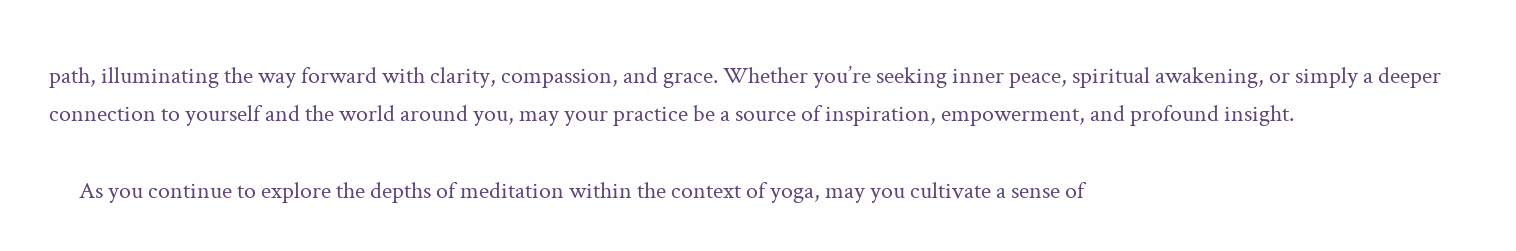path, illuminating the way forward with clarity, compassion, and grace. Whether you’re seeking inner peace, spiritual awakening, or simply a deeper connection to yourself and the world around you, may your practice be a source of inspiration, empowerment, and profound insight.

      As you continue to explore the depths of meditation within the context of yoga, may you cultivate a sense of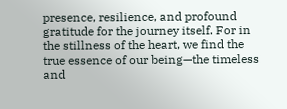presence, resilience, and profound gratitude for the journey itself. For in the stillness of the heart, we find the true essence of our being—the timeless and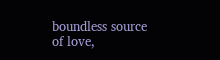boundless source of love,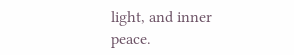light, and inner peace.